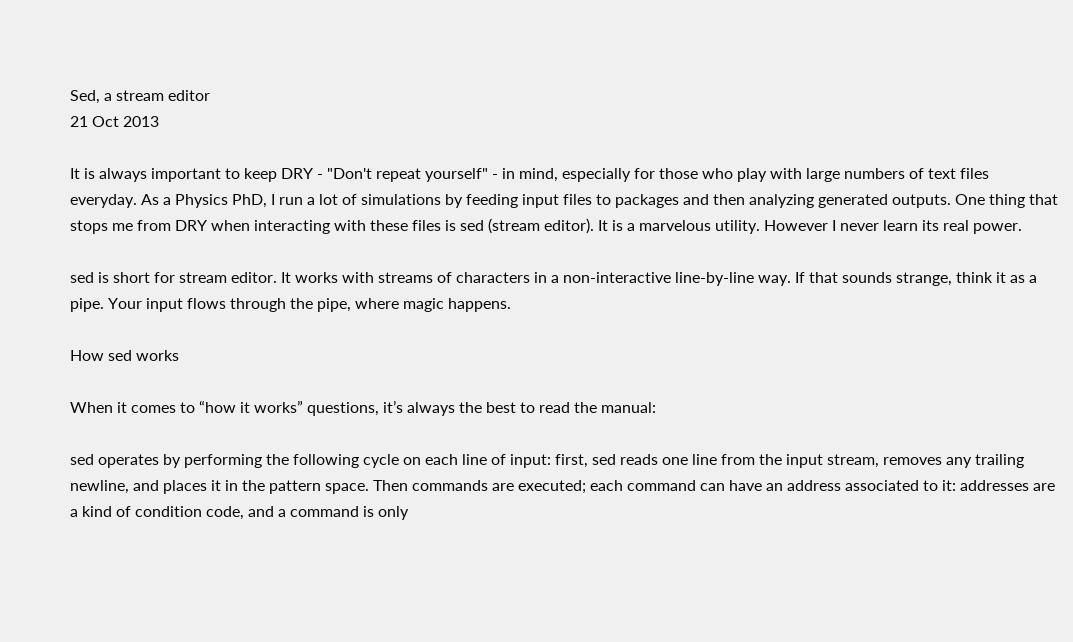Sed, a stream editor
21 Oct 2013

It is always important to keep DRY - "Don't repeat yourself" - in mind, especially for those who play with large numbers of text files everyday. As a Physics PhD, I run a lot of simulations by feeding input files to packages and then analyzing generated outputs. One thing that stops me from DRY when interacting with these files is sed (stream editor). It is a marvelous utility. However I never learn its real power.

sed is short for stream editor. It works with streams of characters in a non-interactive line-by-line way. If that sounds strange, think it as a pipe. Your input flows through the pipe, where magic happens.

How sed works

When it comes to “how it works” questions, it’s always the best to read the manual:

sed operates by performing the following cycle on each line of input: first, sed reads one line from the input stream, removes any trailing newline, and places it in the pattern space. Then commands are executed; each command can have an address associated to it: addresses are a kind of condition code, and a command is only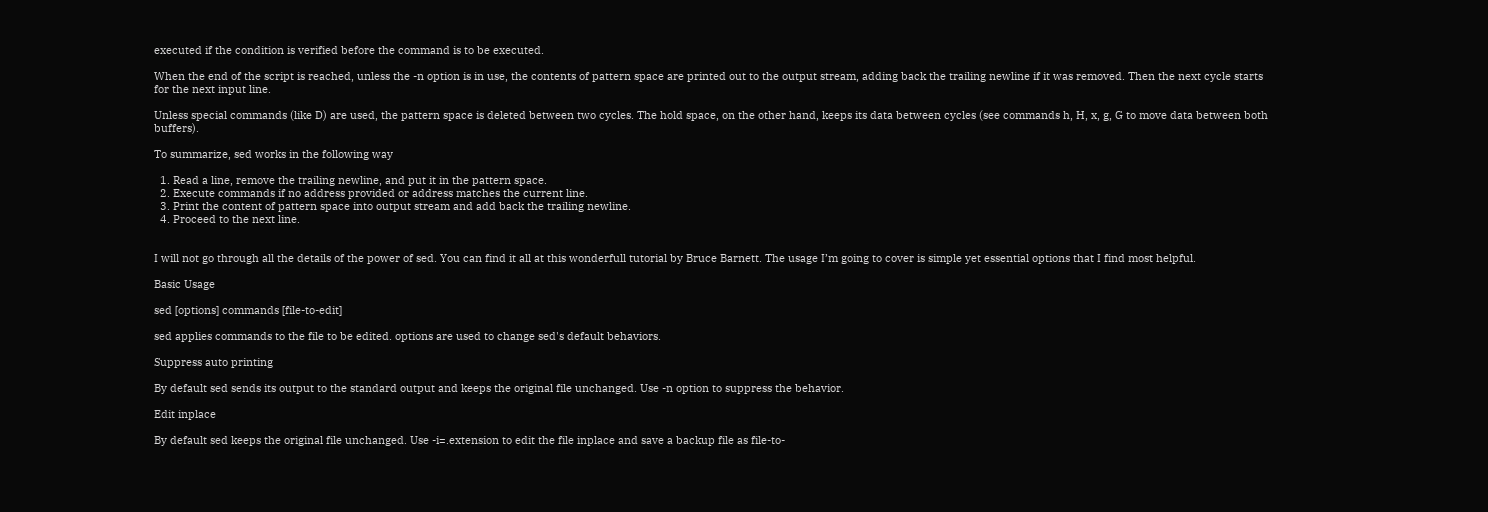executed if the condition is verified before the command is to be executed.

When the end of the script is reached, unless the -n option is in use, the contents of pattern space are printed out to the output stream, adding back the trailing newline if it was removed. Then the next cycle starts for the next input line.

Unless special commands (like D) are used, the pattern space is deleted between two cycles. The hold space, on the other hand, keeps its data between cycles (see commands h, H, x, g, G to move data between both buffers).

To summarize, sed works in the following way

  1. Read a line, remove the trailing newline, and put it in the pattern space.
  2. Execute commands if no address provided or address matches the current line.
  3. Print the content of pattern space into output stream and add back the trailing newline.
  4. Proceed to the next line.


I will not go through all the details of the power of sed. You can find it all at this wonderfull tutorial by Bruce Barnett. The usage I’m going to cover is simple yet essential options that I find most helpful.

Basic Usage

sed [options] commands [file-to-edit]

sed applies commands to the file to be edited. options are used to change sed's default behaviors.

Suppress auto printing

By default sed sends its output to the standard output and keeps the original file unchanged. Use -n option to suppress the behavior.

Edit inplace

By default sed keeps the original file unchanged. Use -i=.extension to edit the file inplace and save a backup file as file-to-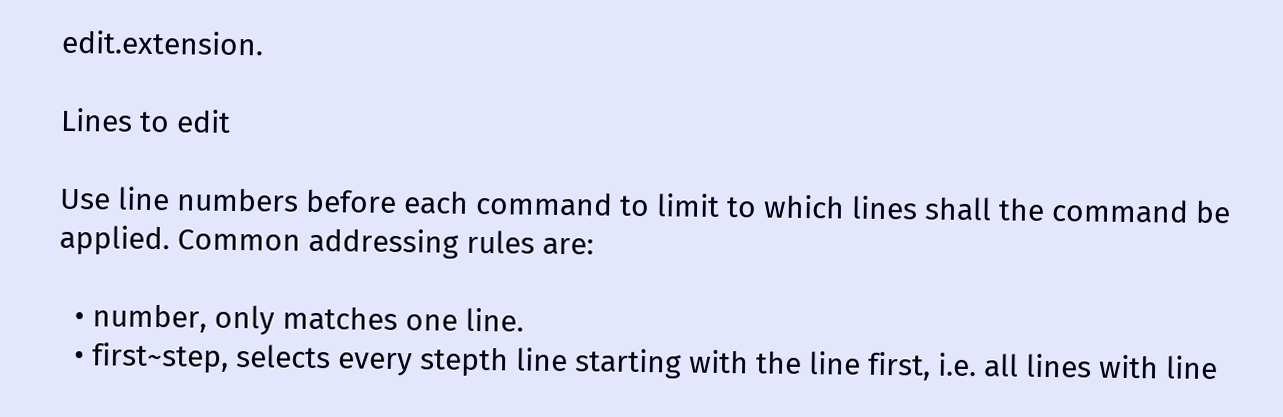edit.extension.

Lines to edit

Use line numbers before each command to limit to which lines shall the command be applied. Common addressing rules are:

  • number, only matches one line.
  • first~step, selects every stepth line starting with the line first, i.e. all lines with line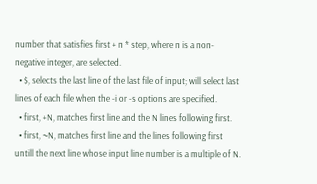number that satisfies first + n * step, where n is a non-negative integer, are selected.
  • $, selects the last line of the last file of input; will select last lines of each file when the -i or -s options are specified.
  • first, +N, matches first line and the N lines following first.
  • first, ~N, matches first line and the lines following first untill the next line whose input line number is a multiple of N.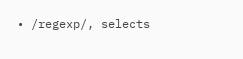• /regexp/, selects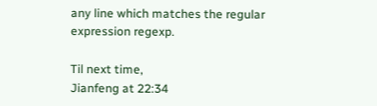any line which matches the regular expression regexp.

Til next time,
Jianfeng at 22:34